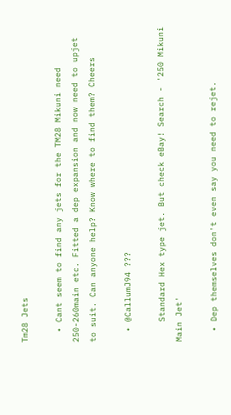Tm28 Jets

  • Cant seem to find any jets for the TM28 Mikuni need 250-260main etc. Fitted a dep expansion and now need to upjet to suit. Can anyone help? Know where to find them? Cheers

  • @CallumJ94 ???

    Standard Hex type jet. But check eBay! Search - '250 Mikuni Main Jet'

  • Dep themselves don't even say you need to rejet.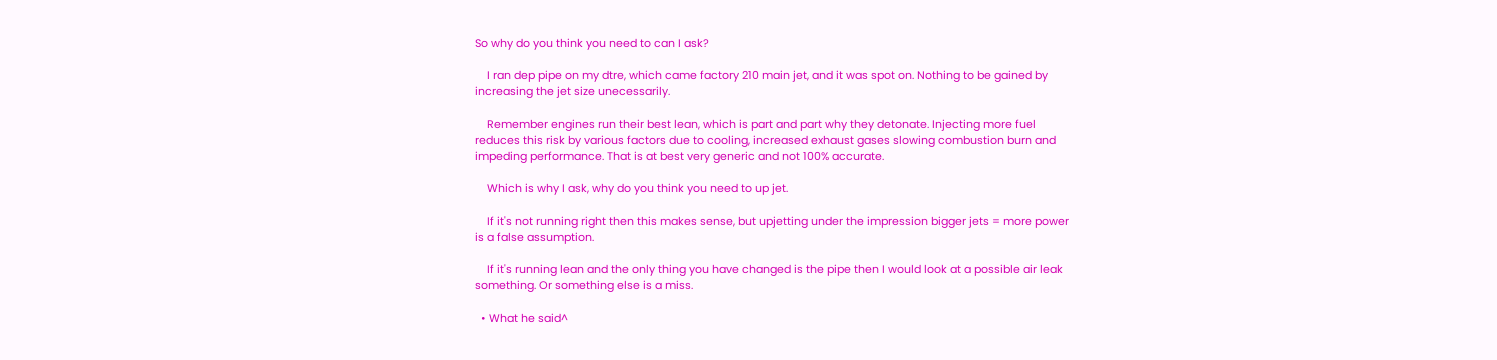So why do you think you need to can I ask?

    I ran dep pipe on my dtre, which came factory 210 main jet, and it was spot on. Nothing to be gained by increasing the jet size unecessarily.

    Remember engines run their best lean, which is part and part why they detonate. Injecting more fuel reduces this risk by various factors due to cooling, increased exhaust gases slowing combustion burn and impeding performance. That is at best very generic and not 100% accurate.

    Which is why I ask, why do you think you need to up jet.

    If it's not running right then this makes sense, but upjetting under the impression bigger jets = more power is a false assumption.

    If it's running lean and the only thing you have changed is the pipe then I would look at a possible air leak something. Or something else is a miss.

  • What he said^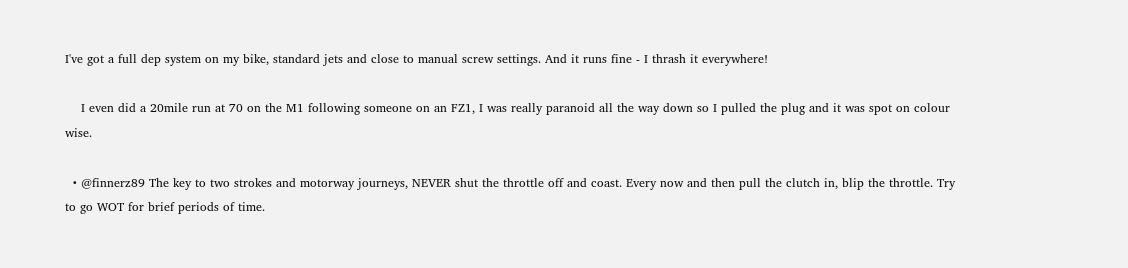I've got a full dep system on my bike, standard jets and close to manual screw settings. And it runs fine - I thrash it everywhere!

    I even did a 20mile run at 70 on the M1 following someone on an FZ1, I was really paranoid all the way down so I pulled the plug and it was spot on colour wise.

  • @finnerz89 The key to two strokes and motorway journeys, NEVER shut the throttle off and coast. Every now and then pull the clutch in, blip the throttle. Try to go WOT for brief periods of time.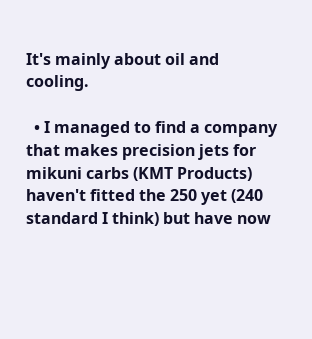It's mainly about oil and cooling.

  • I managed to find a company that makes precision jets for mikuni carbs (KMT Products) haven't fitted the 250 yet (240 standard I think) but have now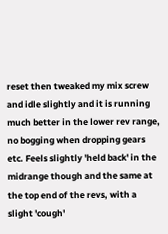reset then tweaked my mix screw and idle slightly and it is running much better in the lower rev range, no bogging when dropping gears etc. Feels slightly 'held back' in the midrange though and the same at the top end of the revs, with a slight 'cough'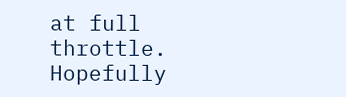at full throttle. Hopefully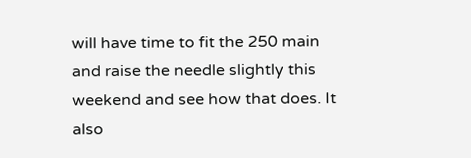will have time to fit the 250 main and raise the needle slightly this weekend and see how that does. It also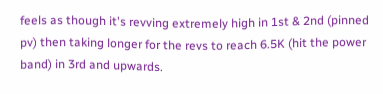feels as though it's revving extremely high in 1st & 2nd (pinned pv) then taking longer for the revs to reach 6.5K (hit the power band) in 3rd and upwards.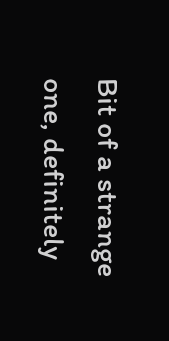Bit of a strange one, definitely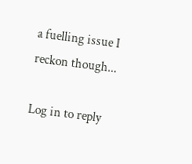a fuelling issue I reckon though...

Log in to reply